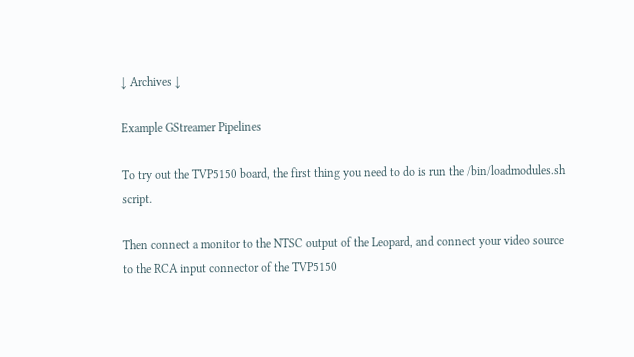↓ Archives ↓

Example GStreamer Pipelines

To try out the TVP5150 board, the first thing you need to do is run the /bin/loadmodules.sh script.

Then connect a monitor to the NTSC output of the Leopard, and connect your video source to the RCA input connector of the TVP5150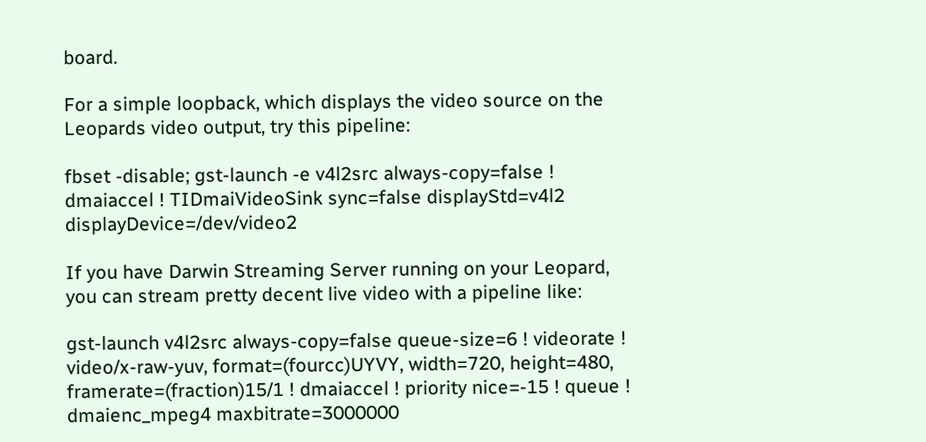board.

For a simple loopback, which displays the video source on the Leopards video output, try this pipeline:

fbset -disable; gst-launch -e v4l2src always-copy=false ! dmaiaccel ! TIDmaiVideoSink sync=false displayStd=v4l2 displayDevice=/dev/video2

If you have Darwin Streaming Server running on your Leopard, you can stream pretty decent live video with a pipeline like:

gst-launch v4l2src always-copy=false queue-size=6 ! videorate ! video/x-raw-yuv, format=(fourcc)UYVY, width=720, height=480, framerate=(fraction)15/1 ! dmaiaccel ! priority nice=-15 ! queue ! dmaienc_mpeg4 maxbitrate=3000000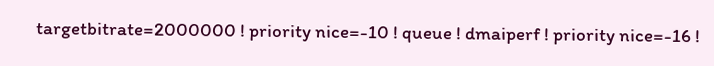targetbitrate=2000000 ! priority nice=-10 ! queue ! dmaiperf ! priority nice=-16 !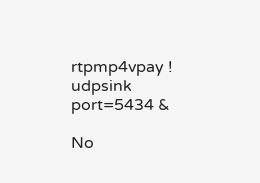rtpmp4vpay ! udpsink port=5434 &

No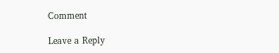Comment

Leave a Reply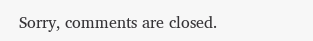Sorry, comments are closed.